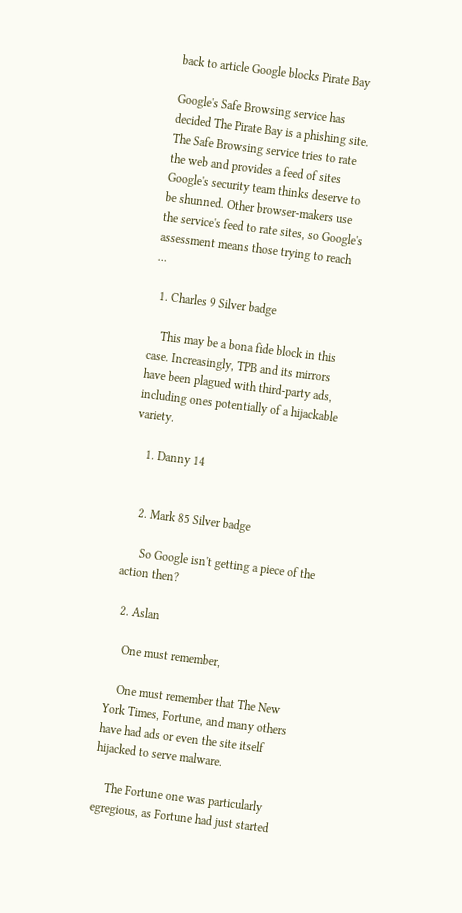back to article Google blocks Pirate Bay

Google's Safe Browsing service has decided The Pirate Bay is a phishing site. The Safe Browsing service tries to rate the web and provides a feed of sites Google's security team thinks deserve to be shunned. Other browser-makers use the service's feed to rate sites, so Google's assessment means those trying to reach …

  1. Charles 9 Silver badge

    This may be a bona fide block in this case. Increasingly, TPB and its mirrors have been plagued with third-party ads, including ones potentially of a hijackable variety.

    1. Danny 14


    2. Mark 85 Silver badge

      So Google isn't getting a piece of the action then?

  2. Aslan

    One must remember,

    One must remember that The New York Times, Fortune, and many others have had ads or even the site itself hijacked to serve malware.

    The Fortune one was particularly egregious, as Fortune had just started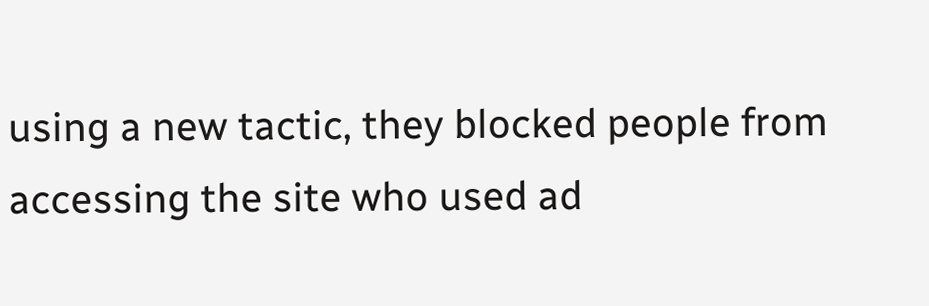using a new tactic, they blocked people from accessing the site who used ad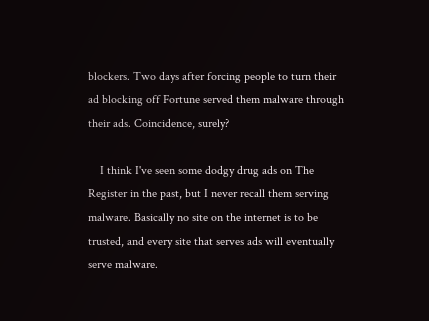blockers. Two days after forcing people to turn their ad blocking off Fortune served them malware through their ads. Coincidence, surely?

    I think I've seen some dodgy drug ads on The Register in the past, but I never recall them serving malware. Basically no site on the internet is to be trusted, and every site that serves ads will eventually serve malware.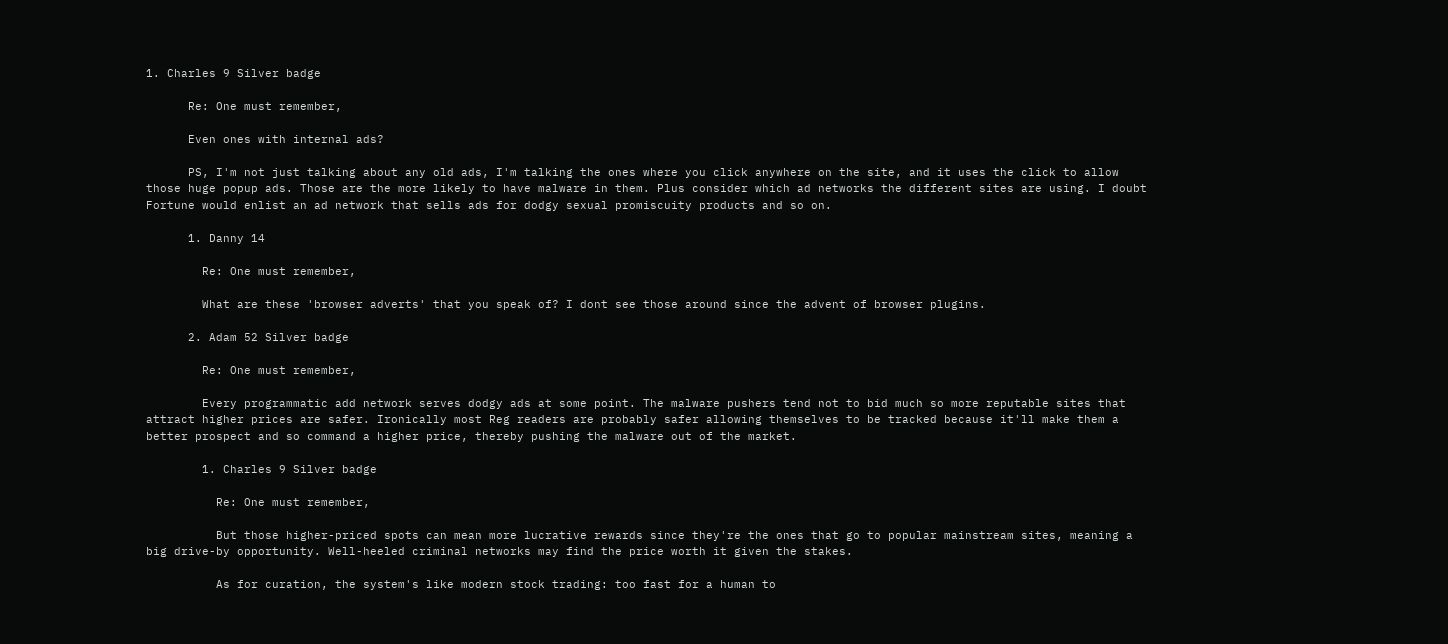1. Charles 9 Silver badge

      Re: One must remember,

      Even ones with internal ads?

      PS, I'm not just talking about any old ads, I'm talking the ones where you click anywhere on the site, and it uses the click to allow those huge popup ads. Those are the more likely to have malware in them. Plus consider which ad networks the different sites are using. I doubt Fortune would enlist an ad network that sells ads for dodgy sexual promiscuity products and so on.

      1. Danny 14

        Re: One must remember,

        What are these 'browser adverts' that you speak of? I dont see those around since the advent of browser plugins.

      2. Adam 52 Silver badge

        Re: One must remember,

        Every programmatic add network serves dodgy ads at some point. The malware pushers tend not to bid much so more reputable sites that attract higher prices are safer. Ironically most Reg readers are probably safer allowing themselves to be tracked because it'll make them a better prospect and so command a higher price, thereby pushing the malware out of the market.

        1. Charles 9 Silver badge

          Re: One must remember,

          But those higher-priced spots can mean more lucrative rewards since they're the ones that go to popular mainstream sites, meaning a big drive-by opportunity. Well-heeled criminal networks may find the price worth it given the stakes.

          As for curation, the system's like modern stock trading: too fast for a human to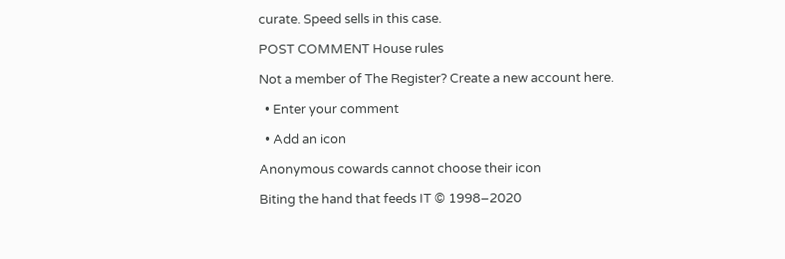curate. Speed sells in this case.

POST COMMENT House rules

Not a member of The Register? Create a new account here.

  • Enter your comment

  • Add an icon

Anonymous cowards cannot choose their icon

Biting the hand that feeds IT © 1998–2020